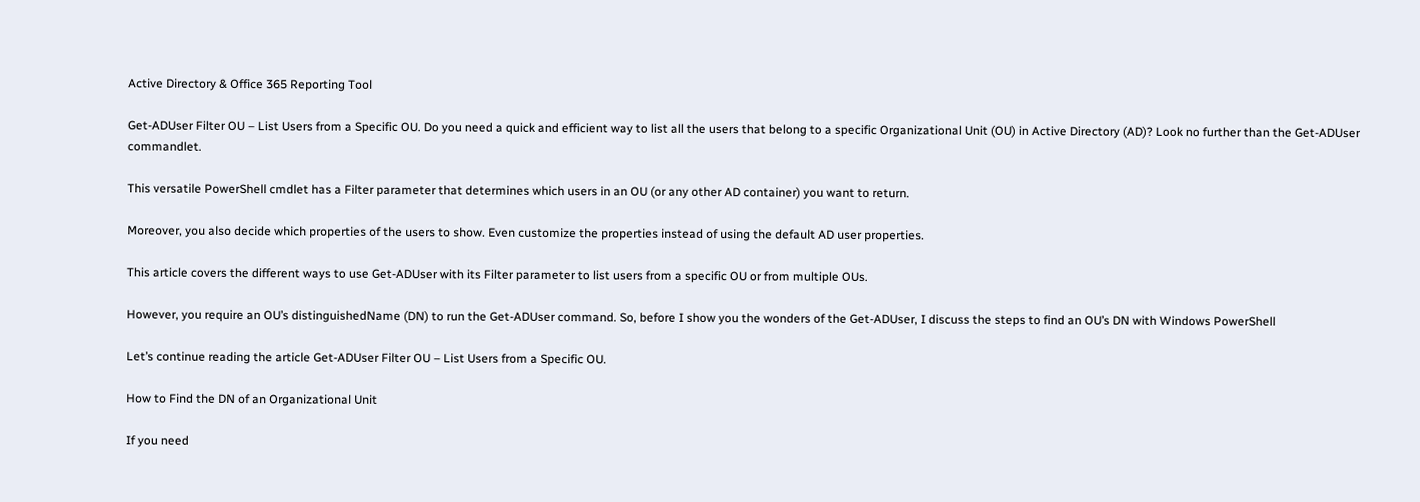Active Directory & Office 365 Reporting Tool

Get-ADUser Filter OU – List Users from a Specific OU. Do you need a quick and efficient way to list all the users that belong to a specific Organizational Unit (OU) in Active Directory (AD)? Look no further than the Get-ADUser commandlet.

This versatile PowerShell cmdlet has a Filter parameter that determines which users in an OU (or any other AD container) you want to return.

Moreover, you also decide which properties of the users to show. Even customize the properties instead of using the default AD user properties.

This article covers the different ways to use Get-ADUser with its Filter parameter to list users from a specific OU or from multiple OUs.

However, you require an OU’s distinguishedName (DN) to run the Get-ADUser command. So, before I show you the wonders of the Get-ADUser, I discuss the steps to find an OU’s DN with Windows PowerShell

Let’s continue reading the article Get-ADUser Filter OU – List Users from a Specific OU.

How to Find the DN of an Organizational Unit

If you need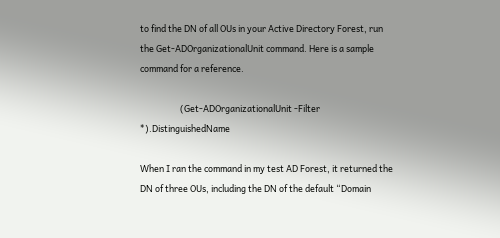to find the DN of all OUs in your Active Directory Forest, run the Get-ADOrganizationalUnit command. Here is a sample command for a reference.

                    (Get-ADOrganizationalUnit -Filter *).DistinguishedName

When I ran the command in my test AD Forest, it returned the DN of three OUs, including the DN of the default “Domain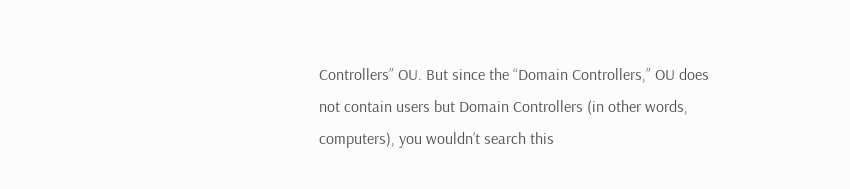Controllers” OU. But since the “Domain Controllers,” OU does not contain users but Domain Controllers (in other words, computers), you wouldn’t search this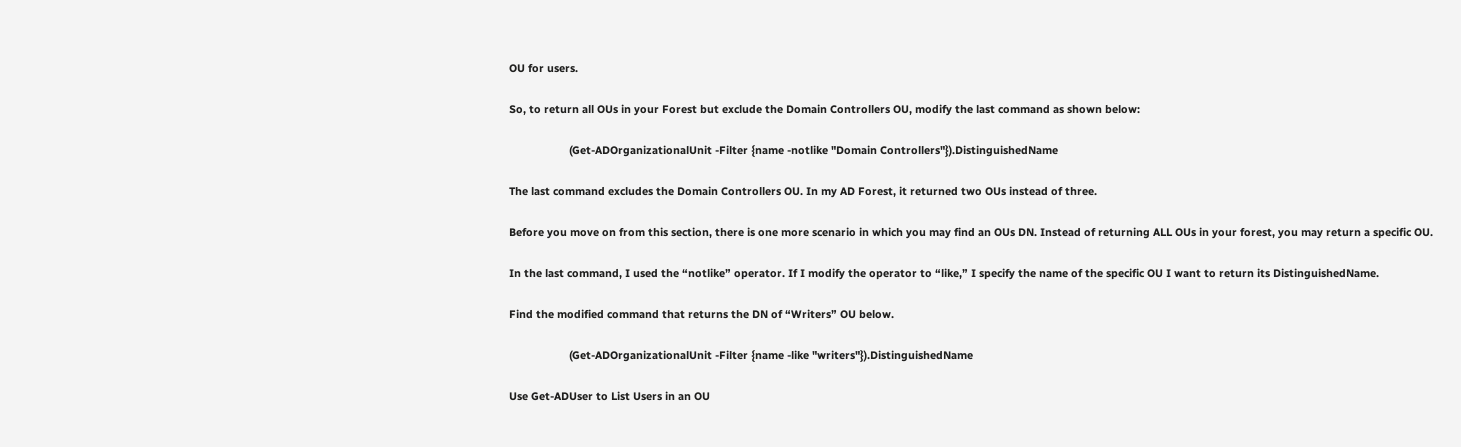OU for users.

So, to return all OUs in your Forest but exclude the Domain Controllers OU, modify the last command as shown below:

                    (Get-ADOrganizationalUnit -Filter {name -notlike "Domain Controllers"}).DistinguishedName

The last command excludes the Domain Controllers OU. In my AD Forest, it returned two OUs instead of three.

Before you move on from this section, there is one more scenario in which you may find an OUs DN. Instead of returning ALL OUs in your forest, you may return a specific OU.

In the last command, I used the “notlike” operator. If I modify the operator to “like,” I specify the name of the specific OU I want to return its DistinguishedName.

Find the modified command that returns the DN of “Writers” OU below.

                    (Get-ADOrganizationalUnit -Filter {name -like "writers"}).DistinguishedName

Use Get-ADUser to List Users in an OU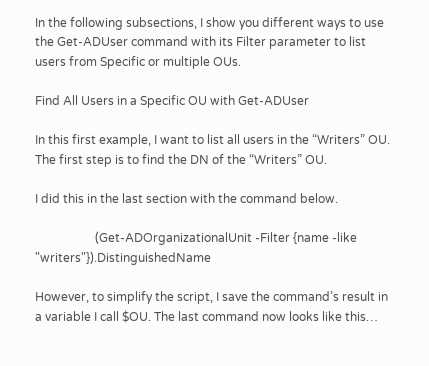In the following subsections, I show you different ways to use the Get-ADUser command with its Filter parameter to list users from Specific or multiple OUs.

Find All Users in a Specific OU with Get-ADUser

In this first example, I want to list all users in the “Writers” OU. The first step is to find the DN of the “Writers” OU.

I did this in the last section with the command below.

                    (Get-ADOrganizationalUnit -Filter {name -like "writers"}).DistinguishedName

However, to simplify the script, I save the command’s result in a variable I call $OU. The last command now looks like this…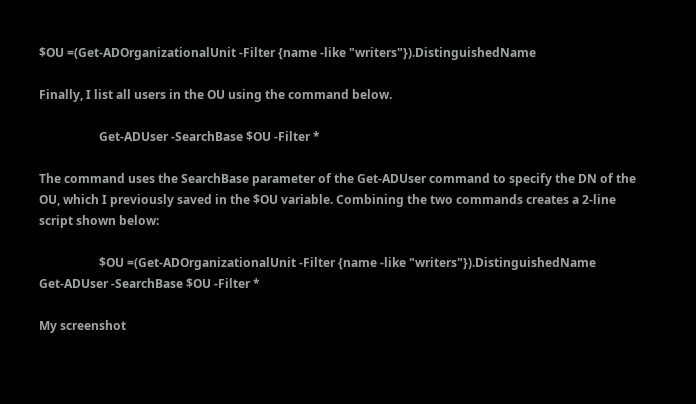$OU =(Get-ADOrganizationalUnit -Filter {name -like "writers"}).DistinguishedName

Finally, I list all users in the OU using the command below.

                    Get-ADUser -SearchBase $OU -Filter *

The command uses the SearchBase parameter of the Get-ADUser command to specify the DN of the OU, which I previously saved in the $OU variable. Combining the two commands creates a 2-line script shown below:

                    $OU =(Get-ADOrganizationalUnit -Filter {name -like "writers"}).DistinguishedName
Get-ADUser -SearchBase $OU -Filter *

My screenshot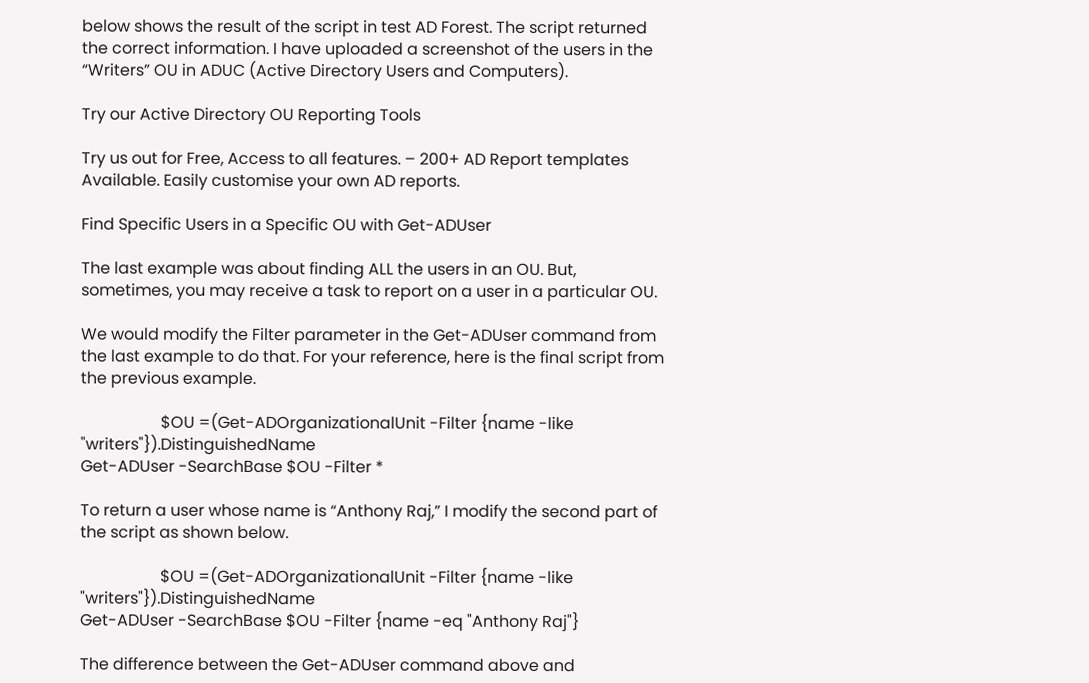below shows the result of the script in test AD Forest. The script returned the correct information. I have uploaded a screenshot of the users in the “Writers” OU in ADUC (Active Directory Users and Computers).

Try our Active Directory OU Reporting Tools

Try us out for Free, Access to all features. – 200+ AD Report templates Available. Easily customise your own AD reports.

Find Specific Users in a Specific OU with Get-ADUser

The last example was about finding ALL the users in an OU. But, sometimes, you may receive a task to report on a user in a particular OU.

We would modify the Filter parameter in the Get-ADUser command from the last example to do that. For your reference, here is the final script from the previous example.

                    $OU =(Get-ADOrganizationalUnit -Filter {name -like "writers"}).DistinguishedName
Get-ADUser -SearchBase $OU -Filter *

To return a user whose name is “Anthony Raj,” I modify the second part of the script as shown below.

                    $OU =(Get-ADOrganizationalUnit -Filter {name -like "writers"}).DistinguishedName
Get-ADUser -SearchBase $OU -Filter {name -eq "Anthony Raj"}

The difference between the Get-ADUser command above and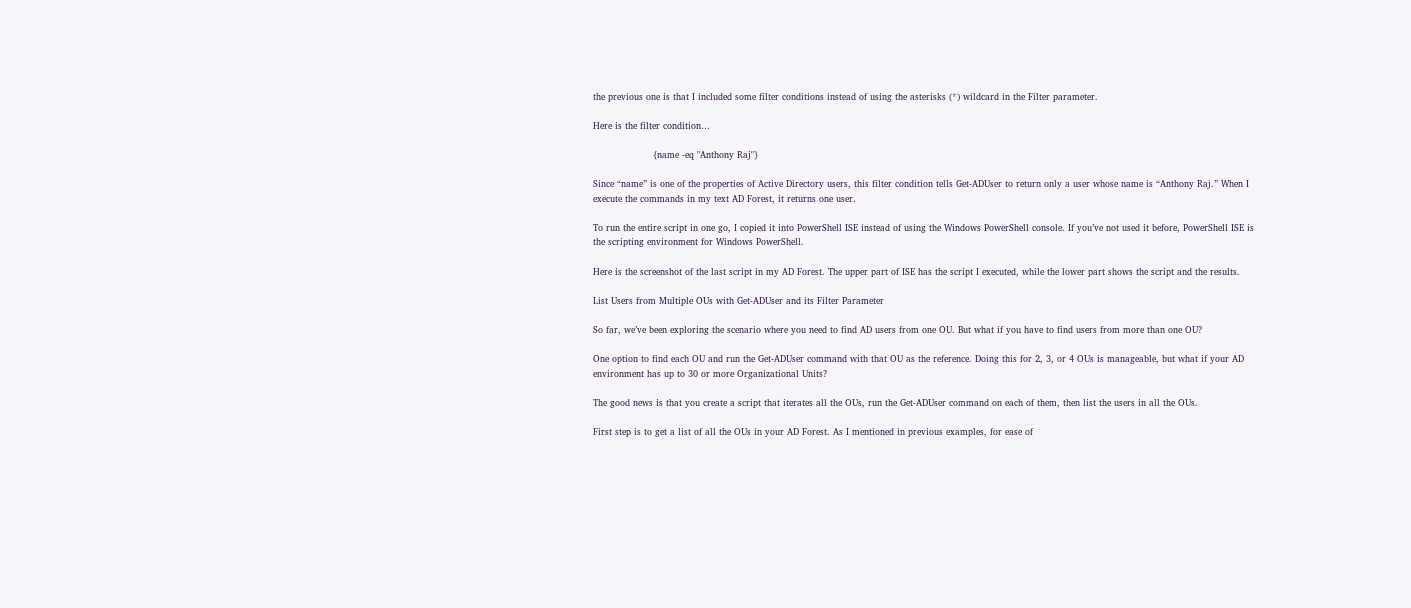the previous one is that I included some filter conditions instead of using the asterisks (*) wildcard in the Filter parameter.

Here is the filter condition…

                    {name -eq "Anthony Raj"}

Since “name” is one of the properties of Active Directory users, this filter condition tells Get-ADUser to return only a user whose name is “Anthony Raj.” When I execute the commands in my text AD Forest, it returns one user.

To run the entire script in one go, I copied it into PowerShell ISE instead of using the Windows PowerShell console. If you’ve not used it before, PowerShell ISE is the scripting environment for Windows PowerShell.

Here is the screenshot of the last script in my AD Forest. The upper part of ISE has the script I executed, while the lower part shows the script and the results.

List Users from Multiple OUs with Get-ADUser and its Filter Parameter

So far, we’ve been exploring the scenario where you need to find AD users from one OU. But what if you have to find users from more than one OU?

One option to find each OU and run the Get-ADUser command with that OU as the reference. Doing this for 2, 3, or 4 OUs is manageable, but what if your AD environment has up to 30 or more Organizational Units?

The good news is that you create a script that iterates all the OUs, run the Get-ADUser command on each of them, then list the users in all the OUs.

First step is to get a list of all the OUs in your AD Forest. As I mentioned in previous examples, for ease of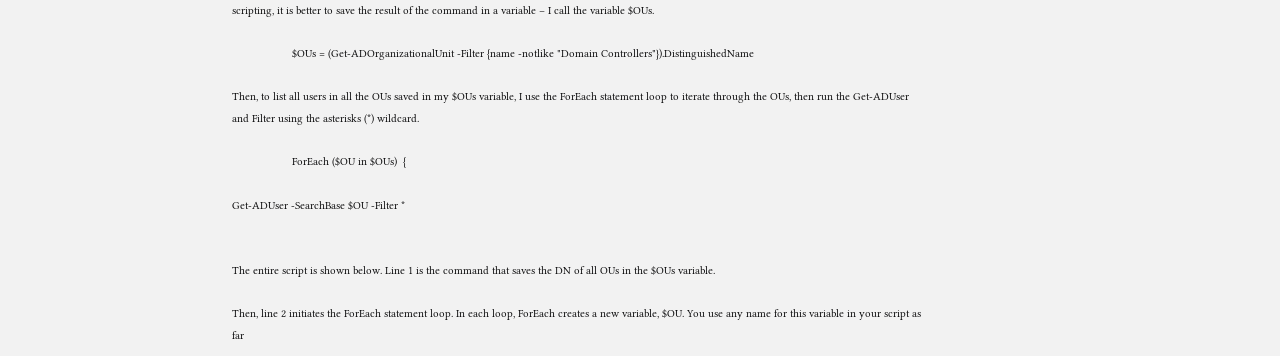scripting, it is better to save the result of the command in a variable – I call the variable $OUs.

                    $OUs = (Get-ADOrganizationalUnit -Filter {name -notlike "Domain Controllers"}).DistinguishedName

Then, to list all users in all the OUs saved in my $OUs variable, I use the ForEach statement loop to iterate through the OUs, then run the Get-ADUser and Filter using the asterisks (*) wildcard.

                    ForEach ($OU in $OUs)  {

Get-ADUser -SearchBase $OU -Filter *


The entire script is shown below. Line 1 is the command that saves the DN of all OUs in the $OUs variable.

Then, line 2 initiates the ForEach statement loop. In each loop, ForEach creates a new variable, $OU. You use any name for this variable in your script as far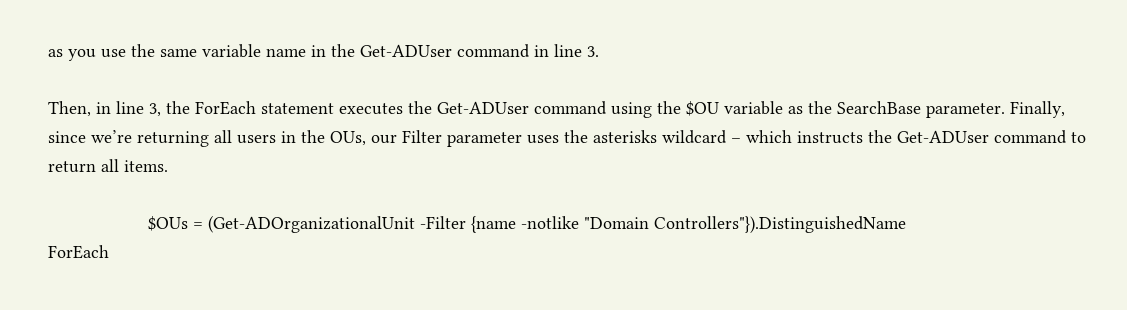as you use the same variable name in the Get-ADUser command in line 3.

Then, in line 3, the ForEach statement executes the Get-ADUser command using the $OU variable as the SearchBase parameter. Finally, since we’re returning all users in the OUs, our Filter parameter uses the asterisks wildcard – which instructs the Get-ADUser command to return all items.

                    $OUs = (Get-ADOrganizationalUnit -Filter {name -notlike "Domain Controllers"}).DistinguishedName
ForEach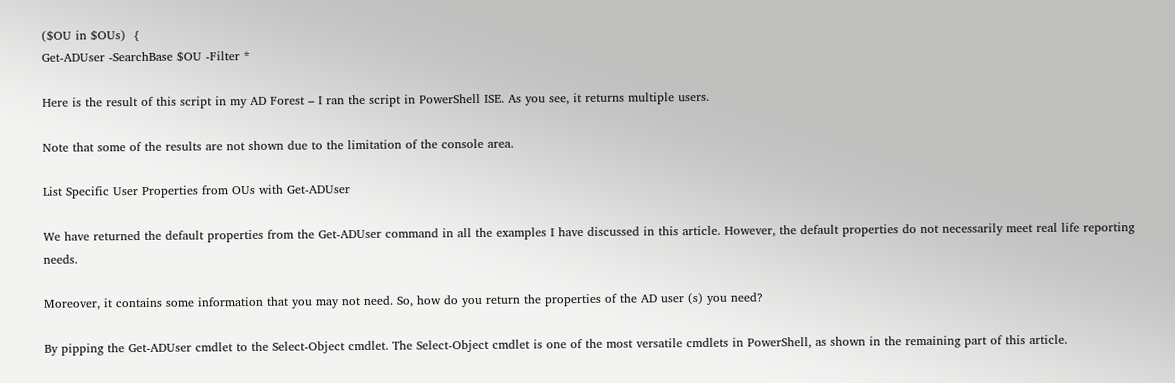($OU in $OUs)  {
Get-ADUser -SearchBase $OU -Filter *

Here is the result of this script in my AD Forest – I ran the script in PowerShell ISE. As you see, it returns multiple users.

Note that some of the results are not shown due to the limitation of the console area.

List Specific User Properties from OUs with Get-ADUser

We have returned the default properties from the Get-ADUser command in all the examples I have discussed in this article. However, the default properties do not necessarily meet real life reporting needs.

Moreover, it contains some information that you may not need. So, how do you return the properties of the AD user (s) you need?

By pipping the Get-ADUser cmdlet to the Select-Object cmdlet. The Select-Object cmdlet is one of the most versatile cmdlets in PowerShell, as shown in the remaining part of this article.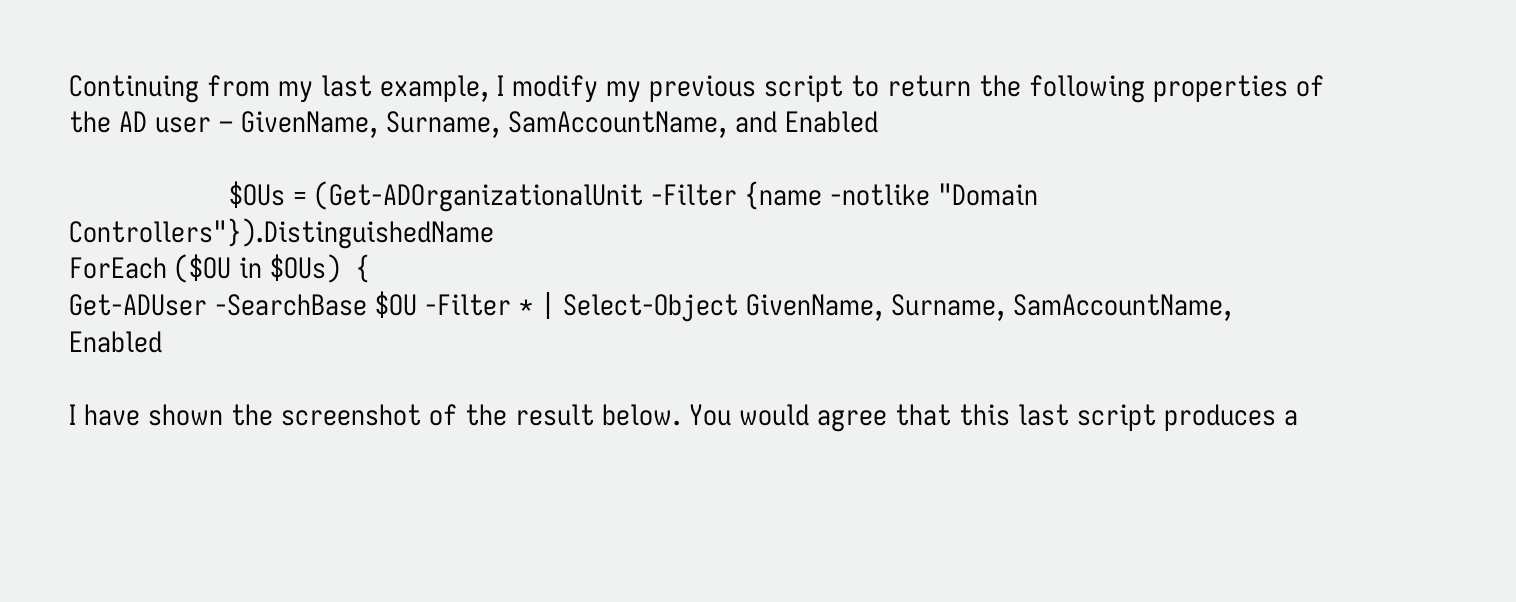Continuing from my last example, I modify my previous script to return the following properties of the AD user – GivenName, Surname, SamAccountName, and Enabled

                    $OUs = (Get-ADOrganizationalUnit -Filter {name -notlike "Domain Controllers"}).DistinguishedName
ForEach ($OU in $OUs)  {
Get-ADUser -SearchBase $OU -Filter * | Select-Object GivenName, Surname, SamAccountName, Enabled

I have shown the screenshot of the result below. You would agree that this last script produces a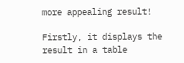more appealing result!

Firstly, it displays the result in a table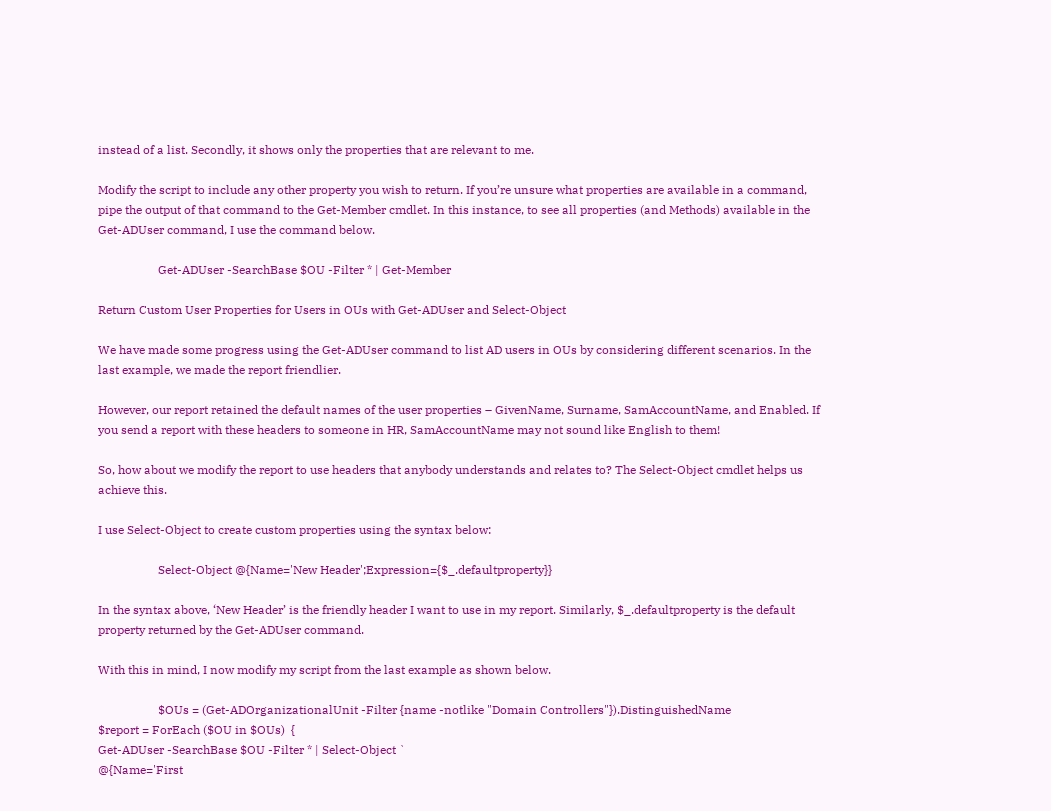instead of a list. Secondly, it shows only the properties that are relevant to me.

Modify the script to include any other property you wish to return. If you’re unsure what properties are available in a command, pipe the output of that command to the Get-Member cmdlet. In this instance, to see all properties (and Methods) available in the Get-ADUser command, I use the command below.

                    Get-ADUser -SearchBase $OU -Filter * | Get-Member

Return Custom User Properties for Users in OUs with Get-ADUser and Select-Object

We have made some progress using the Get-ADUser command to list AD users in OUs by considering different scenarios. In the last example, we made the report friendlier.

However, our report retained the default names of the user properties – GivenName, Surname, SamAccountName, and Enabled. If you send a report with these headers to someone in HR, SamAccountName may not sound like English to them!

So, how about we modify the report to use headers that anybody understands and relates to? The Select-Object cmdlet helps us achieve this.

I use Select-Object to create custom properties using the syntax below:

                    Select-Object @{Name='New Header';Expression={$_.defaultproperty}}

In the syntax above, ‘New Header’ is the friendly header I want to use in my report. Similarly, $_.defaultproperty is the default property returned by the Get-ADUser command.

With this in mind, I now modify my script from the last example as shown below.

                    $OUs = (Get-ADOrganizationalUnit -Filter {name -notlike "Domain Controllers"}).DistinguishedName
$report = ForEach ($OU in $OUs)  {
Get-ADUser -SearchBase $OU -Filter * | Select-Object `
@{Name='First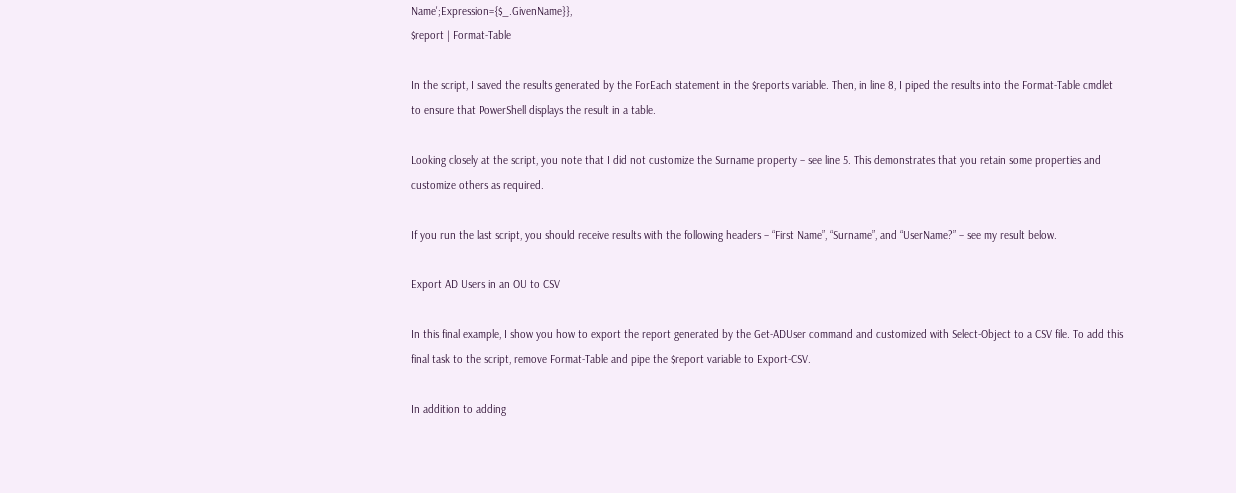Name';Expression={$_.GivenName}},
$report | Format-Table

In the script, I saved the results generated by the ForEach statement in the $reports variable. Then, in line 8, I piped the results into the Format-Table cmdlet to ensure that PowerShell displays the result in a table.

Looking closely at the script, you note that I did not customize the Surname property – see line 5. This demonstrates that you retain some properties and customize others as required.

If you run the last script, you should receive results with the following headers – “First Name”, “Surname”, and “UserName?” – see my result below.

Export AD Users in an OU to CSV

In this final example, I show you how to export the report generated by the Get-ADUser command and customized with Select-Object to a CSV file. To add this final task to the script, remove Format-Table and pipe the $report variable to Export-CSV.

In addition to adding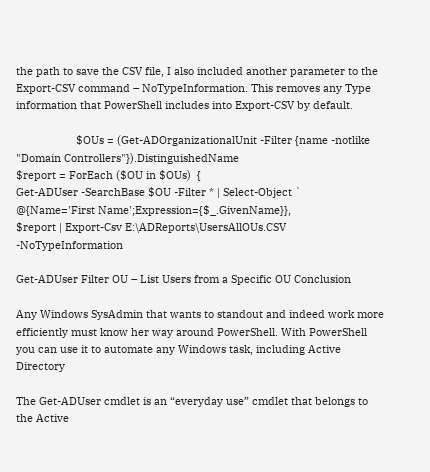the path to save the CSV file, I also included another parameter to the Export-CSV command – NoTypeInformation. This removes any Type information that PowerShell includes into Export-CSV by default.

                    $OUs = (Get-ADOrganizationalUnit -Filter {name -notlike "Domain Controllers"}).DistinguishedName
$report = ForEach ($OU in $OUs)  {
Get-ADUser -SearchBase $OU -Filter * | Select-Object `
@{Name='First Name';Expression={$_.GivenName}},
$report | Export-Csv E:\ADReports\UsersAllOUs.CSV -NoTypeInformation

Get-ADUser Filter OU – List Users from a Specific OU Conclusion

Any Windows SysAdmin that wants to standout and indeed work more efficiently must know her way around PowerShell. With PowerShell you can use it to automate any Windows task, including Active Directory

The Get-ADUser cmdlet is an “everyday use” cmdlet that belongs to the Active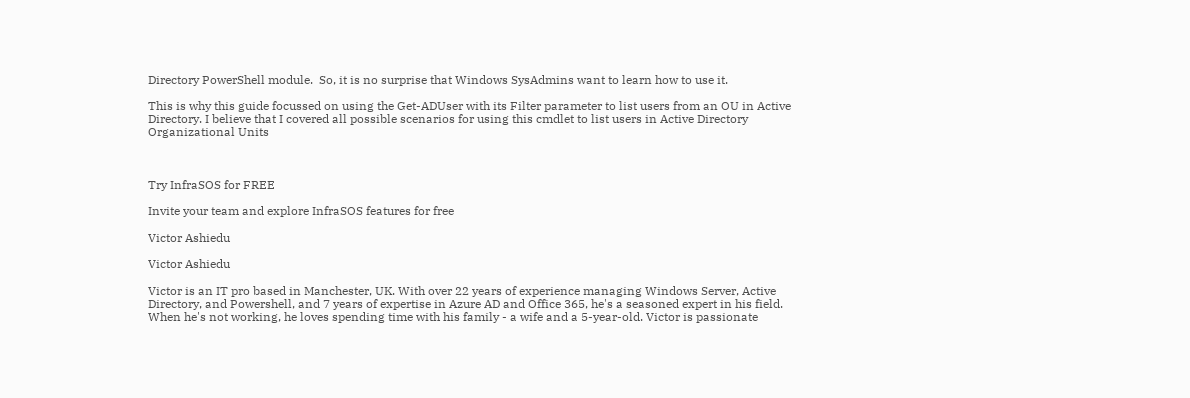Directory PowerShell module.  So, it is no surprise that Windows SysAdmins want to learn how to use it.

This is why this guide focussed on using the Get-ADUser with its Filter parameter to list users from an OU in Active Directory. I believe that I covered all possible scenarios for using this cmdlet to list users in Active Directory Organizational Units



Try InfraSOS for FREE

Invite your team and explore InfraSOS features for free

Victor Ashiedu

Victor Ashiedu

Victor is an IT pro based in Manchester, UK. With over 22 years of experience managing Windows Server, Active Directory, and Powershell, and 7 years of expertise in Azure AD and Office 365, he's a seasoned expert in his field. When he's not working, he loves spending time with his family - a wife and a 5-year-old. Victor is passionate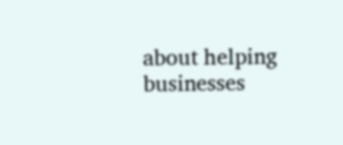about helping businesses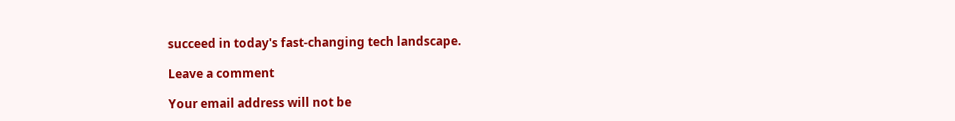succeed in today's fast-changing tech landscape.

Leave a comment

Your email address will not be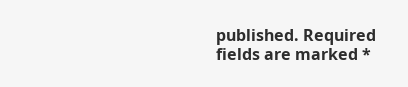published. Required fields are marked *